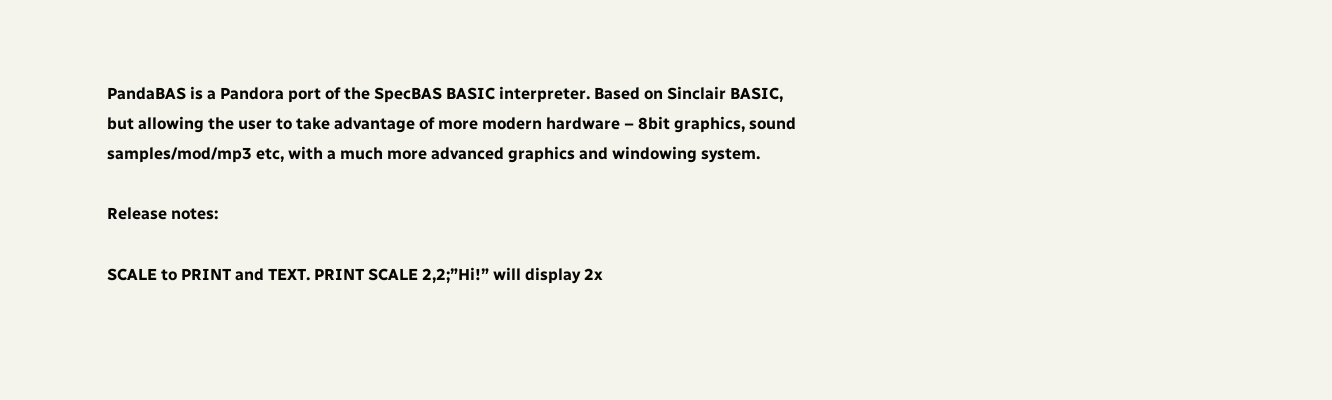PandaBAS is a Pandora port of the SpecBAS BASIC interpreter. Based on Sinclair BASIC, but allowing the user to take advantage of more modern hardware – 8bit graphics, sound samples/mod/mp3 etc, with a much more advanced graphics and windowing system.

Release notes:

SCALE to PRINT and TEXT. PRINT SCALE 2,2;”Hi!” will display 2x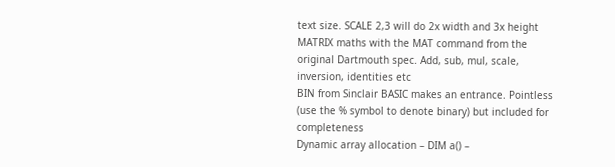text size. SCALE 2,3 will do 2x width and 3x height
MATRIX maths with the MAT command from the original Dartmouth spec. Add, sub, mul, scale, inversion, identities etc
BIN from Sinclair BASIC makes an entrance. Pointless (use the % symbol to denote binary) but included for completeness
Dynamic array allocation – DIM a() –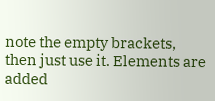note the empty brackets, then just use it. Elements are added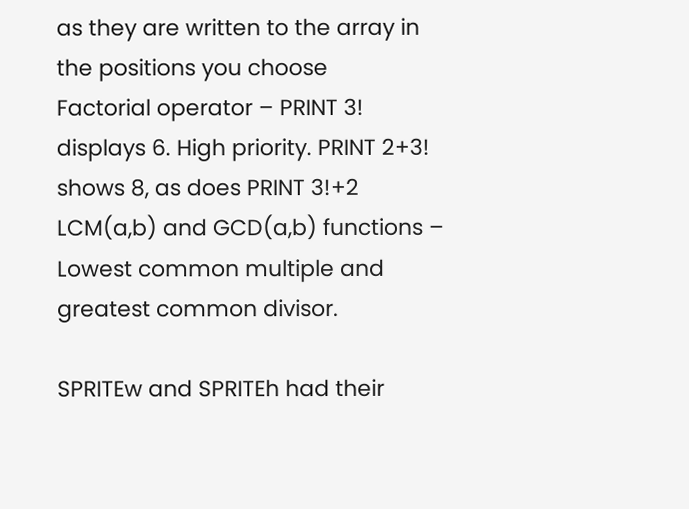as they are written to the array in the positions you choose
Factorial operator – PRINT 3! displays 6. High priority. PRINT 2+3! shows 8, as does PRINT 3!+2
LCM(a,b) and GCD(a,b) functions – Lowest common multiple and greatest common divisor.

SPRITEw and SPRITEh had their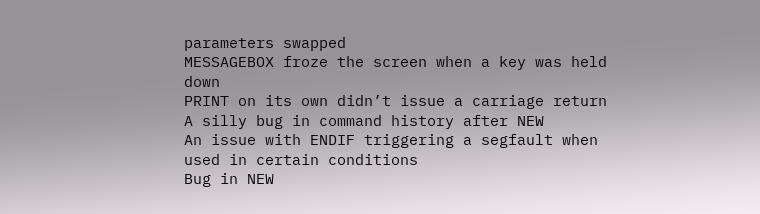parameters swapped
MESSAGEBOX froze the screen when a key was held down
PRINT on its own didn’t issue a carriage return
A silly bug in command history after NEW
An issue with ENDIF triggering a segfault when used in certain conditions
Bug in NEW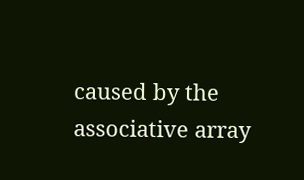caused by the associative array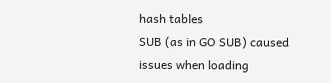hash tables
SUB (as in GO SUB) caused issues when loading